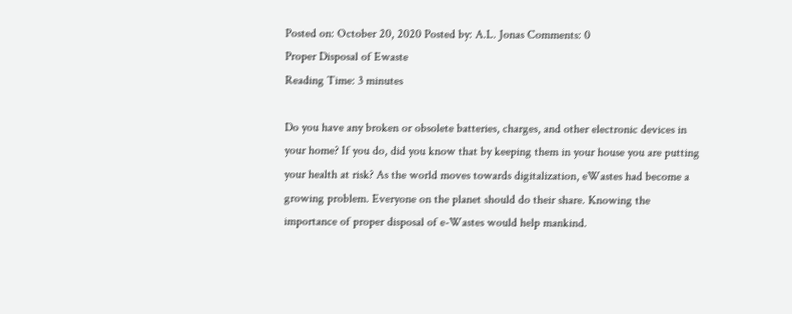Posted on: October 20, 2020 Posted by: A.L. Jonas Comments: 0
Proper Disposal of Ewaste
Reading Time: 3 minutes

Do you have any broken or obsolete batteries, charges, and other electronic devices in your home? If you do, did you know that by keeping them in your house you are putting your health at risk? As the world moves towards digitalization, eWastes had become a growing problem. Everyone on the planet should do their share. Knowing the importance of proper disposal of e-Wastes would help mankind.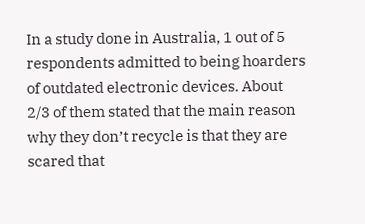In a study done in Australia, 1 out of 5 respondents admitted to being hoarders of outdated electronic devices. About 2/3 of them stated that the main reason why they don’t recycle is that they are scared that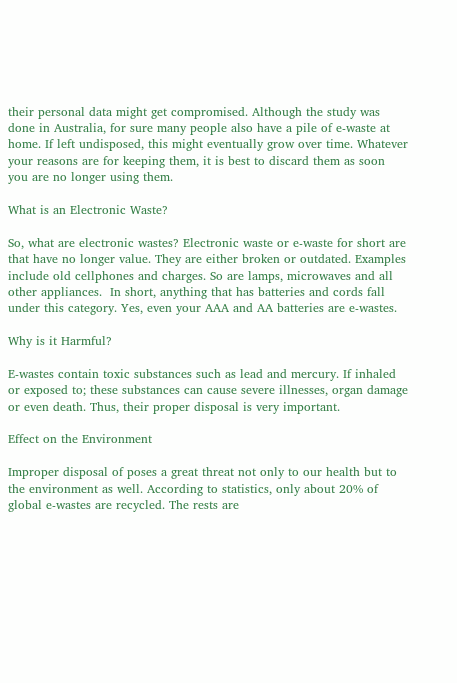their personal data might get compromised. Although the study was done in Australia, for sure many people also have a pile of e-waste at home. If left undisposed, this might eventually grow over time. Whatever your reasons are for keeping them, it is best to discard them as soon you are no longer using them.

What is an Electronic Waste?

So, what are electronic wastes? Electronic waste or e-waste for short are that have no longer value. They are either broken or outdated. Examples include old cellphones and charges. So are lamps, microwaves and all other appliances.  In short, anything that has batteries and cords fall under this category. Yes, even your AAA and AA batteries are e-wastes.

Why is it Harmful?

E-wastes contain toxic substances such as lead and mercury. If inhaled or exposed to; these substances can cause severe illnesses, organ damage or even death. Thus, their proper disposal is very important.

Effect on the Environment

Improper disposal of poses a great threat not only to our health but to the environment as well. According to statistics, only about 20% of global e-wastes are recycled. The rests are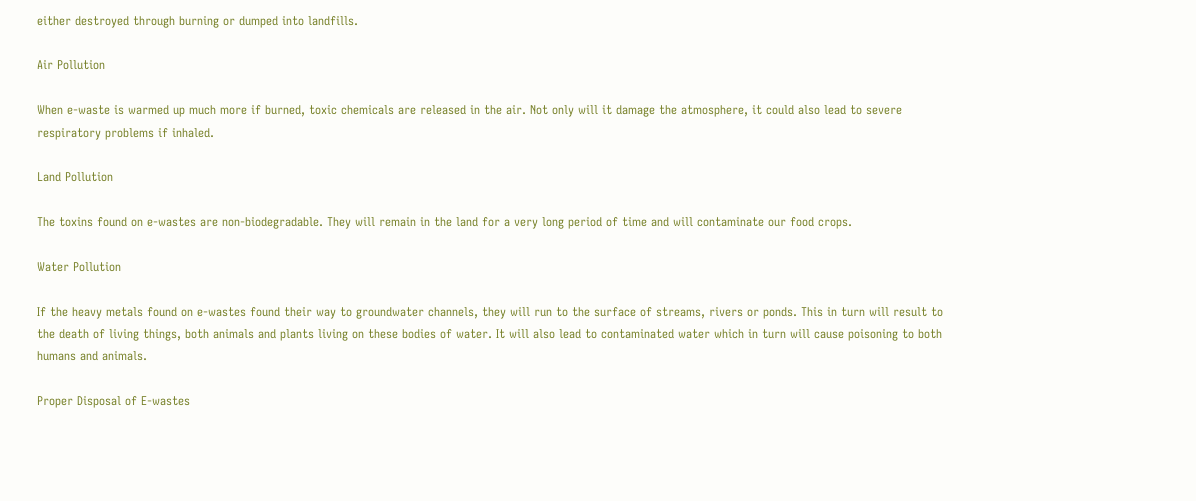either destroyed through burning or dumped into landfills.

Air Pollution

When e-waste is warmed up much more if burned, toxic chemicals are released in the air. Not only will it damage the atmosphere, it could also lead to severe respiratory problems if inhaled.

Land Pollution

The toxins found on e-wastes are non-biodegradable. They will remain in the land for a very long period of time and will contaminate our food crops.

Water Pollution

If the heavy metals found on e-wastes found their way to groundwater channels, they will run to the surface of streams, rivers or ponds. This in turn will result to the death of living things, both animals and plants living on these bodies of water. It will also lead to contaminated water which in turn will cause poisoning to both humans and animals.

Proper Disposal of E-wastes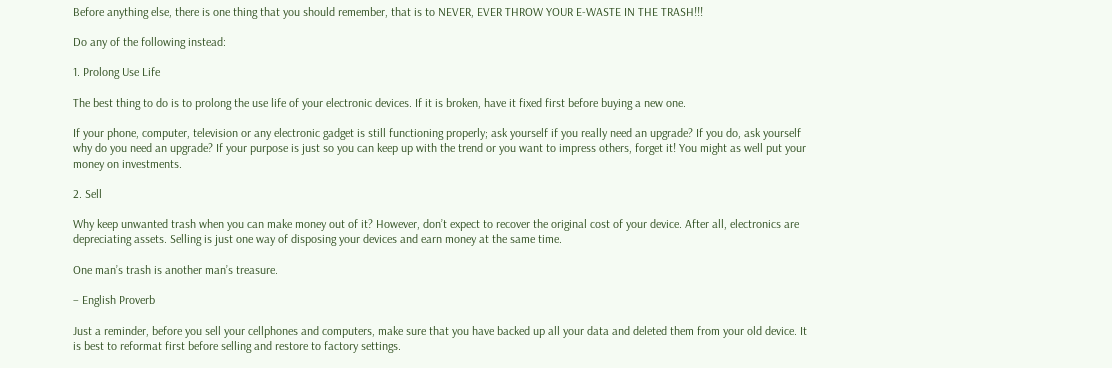Before anything else, there is one thing that you should remember, that is to NEVER, EVER THROW YOUR E-WASTE IN THE TRASH!!!

Do any of the following instead:

1. Prolong Use Life

The best thing to do is to prolong the use life of your electronic devices. If it is broken, have it fixed first before buying a new one.

If your phone, computer, television or any electronic gadget is still functioning properly; ask yourself if you really need an upgrade? If you do, ask yourself why do you need an upgrade? If your purpose is just so you can keep up with the trend or you want to impress others, forget it! You might as well put your money on investments.

2. Sell

Why keep unwanted trash when you can make money out of it? However, don’t expect to recover the original cost of your device. After all, electronics are depreciating assets. Selling is just one way of disposing your devices and earn money at the same time.

One man’s trash is another man’s treasure.

– English Proverb

Just a reminder, before you sell your cellphones and computers, make sure that you have backed up all your data and deleted them from your old device. It is best to reformat first before selling and restore to factory settings.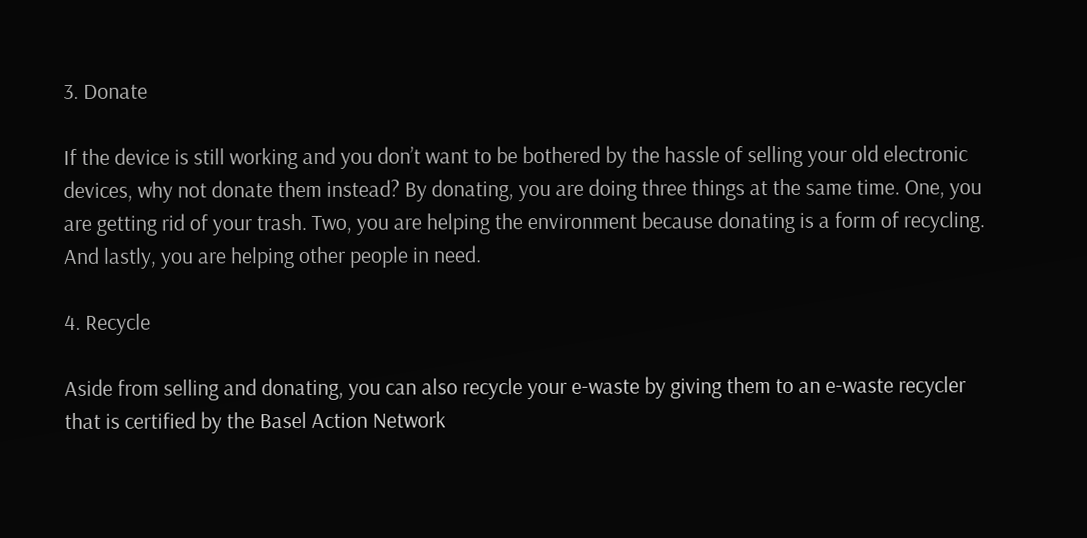3. Donate

If the device is still working and you don’t want to be bothered by the hassle of selling your old electronic devices, why not donate them instead? By donating, you are doing three things at the same time. One, you are getting rid of your trash. Two, you are helping the environment because donating is a form of recycling. And lastly, you are helping other people in need.

4. Recycle

Aside from selling and donating, you can also recycle your e-waste by giving them to an e-waste recycler that is certified by the Basel Action Network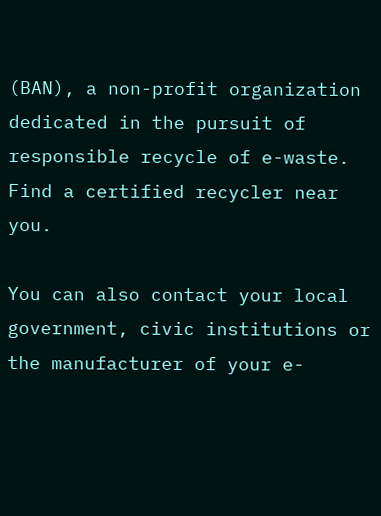(BAN), a non-profit organization dedicated in the pursuit of responsible recycle of e-waste. Find a certified recycler near you.

You can also contact your local government, civic institutions or the manufacturer of your e-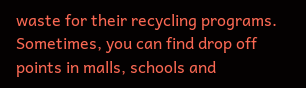waste for their recycling programs. Sometimes, you can find drop off points in malls, schools and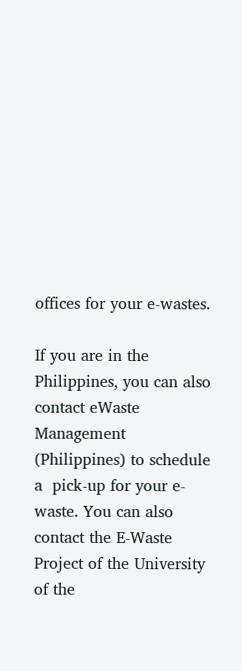offices for your e-wastes.

If you are in the Philippines, you can also contact eWaste Management (Philippines) to schedule a  pick-up for your e-waste. You can also contact the E-Waste Project of the University of the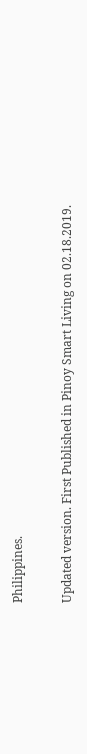Philippines.

Updated version. First Published in Pinoy Smart Living on 02.18.2019.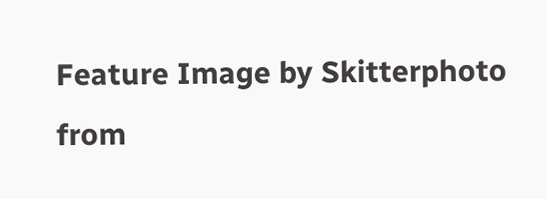Feature Image by Skitterphoto from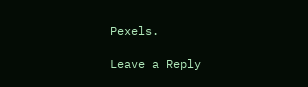Pexels.

Leave a Reply